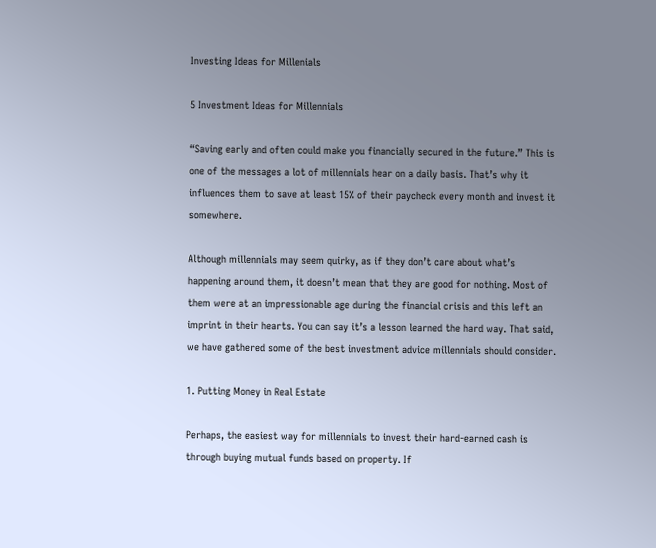Investing Ideas for Millenials

5 Investment Ideas for Millennials

“Saving early and often could make you financially secured in the future.” This is one of the messages a lot of millennials hear on a daily basis. That’s why it influences them to save at least 15% of their paycheck every month and invest it somewhere.

Although millennials may seem quirky, as if they don’t care about what’s happening around them, it doesn’t mean that they are good for nothing. Most of them were at an impressionable age during the financial crisis and this left an imprint in their hearts. You can say it’s a lesson learned the hard way. That said, we have gathered some of the best investment advice millennials should consider.

1. Putting Money in Real Estate

Perhaps, the easiest way for millennials to invest their hard-earned cash is through buying mutual funds based on property. If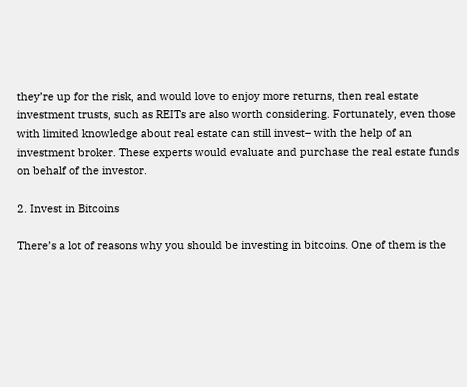they’re up for the risk, and would love to enjoy more returns, then real estate investment trusts, such as REITs are also worth considering. Fortunately, even those with limited knowledge about real estate can still invest– with the help of an investment broker. These experts would evaluate and purchase the real estate funds on behalf of the investor.

2. Invest in Bitcoins

There’s a lot of reasons why you should be investing in bitcoins. One of them is the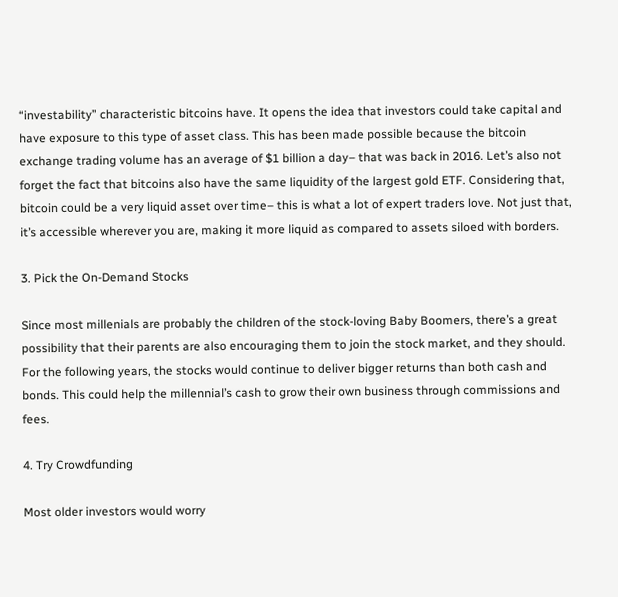“investability” characteristic bitcoins have. It opens the idea that investors could take capital and have exposure to this type of asset class. This has been made possible because the bitcoin exchange trading volume has an average of $1 billion a day– that was back in 2016. Let’s also not forget the fact that bitcoins also have the same liquidity of the largest gold ETF. Considering that, bitcoin could be a very liquid asset over time– this is what a lot of expert traders love. Not just that, it’s accessible wherever you are, making it more liquid as compared to assets siloed with borders.

3. Pick the On-Demand Stocks

Since most millenials are probably the children of the stock-loving Baby Boomers, there’s a great possibility that their parents are also encouraging them to join the stock market, and they should. For the following years, the stocks would continue to deliver bigger returns than both cash and bonds. This could help the millennial’s cash to grow their own business through commissions and fees.

4. Try Crowdfunding

Most older investors would worry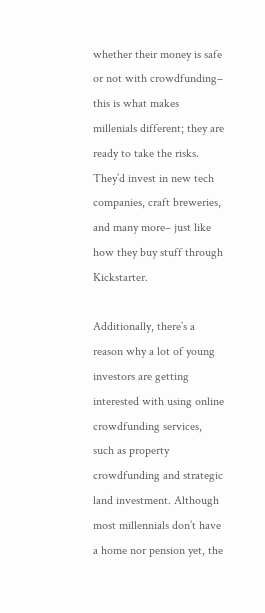whether their money is safe or not with crowdfunding– this is what makes millenials different; they are ready to take the risks. They’d invest in new tech companies, craft breweries, and many more– just like how they buy stuff through Kickstarter.

Additionally, there’s a reason why a lot of young investors are getting interested with using online crowdfunding services, such as property crowdfunding and strategic land investment. Although most millennials don’t have a home nor pension yet, the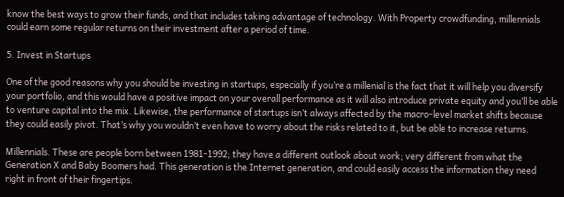know the best ways to grow their funds, and that includes taking advantage of technology. With Property crowdfunding, millennials could earn some regular returns on their investment after a period of time.

5. Invest in Startups

One of the good reasons why you should be investing in startups, especially if you’re a millenial is the fact that it will help you diversify your portfolio, and this would have a positive impact on your overall performance as it will also introduce private equity and you’ll be able to venture capital into the mix. Likewise, the performance of startups isn’t always affected by the macro-level market shifts because they could easily pivot. That’s why you wouldn’t even have to worry about the risks related to it, but be able to increase returns.

Millennials. These are people born between 1981-1992; they have a different outlook about work; very different from what the Generation X and Baby Boomers had. This generation is the Internet generation, and could easily access the information they need right in front of their fingertips.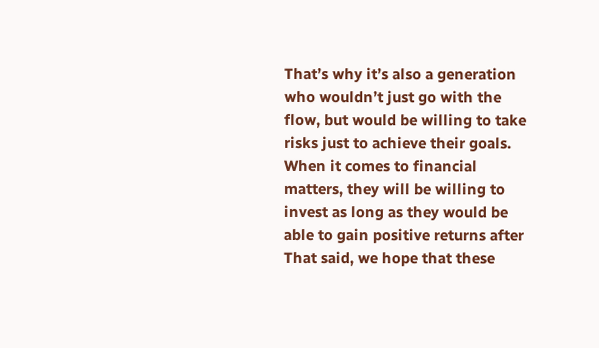That’s why it’s also a generation who wouldn’t just go with the flow, but would be willing to take risks just to achieve their goals. When it comes to financial matters, they will be willing to invest as long as they would be able to gain positive returns after That said, we hope that these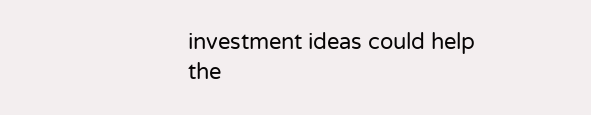investment ideas could help the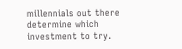millennials out there determine which investment to try.